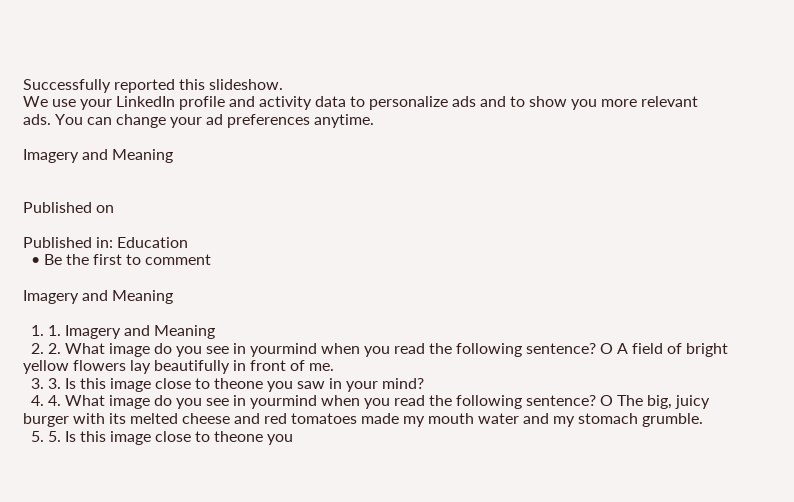Successfully reported this slideshow.
We use your LinkedIn profile and activity data to personalize ads and to show you more relevant ads. You can change your ad preferences anytime.

Imagery and Meaning


Published on

Published in: Education
  • Be the first to comment

Imagery and Meaning

  1. 1. Imagery and Meaning
  2. 2. What image do you see in yourmind when you read the following sentence? O A field of bright yellow flowers lay beautifully in front of me.
  3. 3. Is this image close to theone you saw in your mind?
  4. 4. What image do you see in yourmind when you read the following sentence? O The big, juicy burger with its melted cheese and red tomatoes made my mouth water and my stomach grumble.
  5. 5. Is this image close to theone you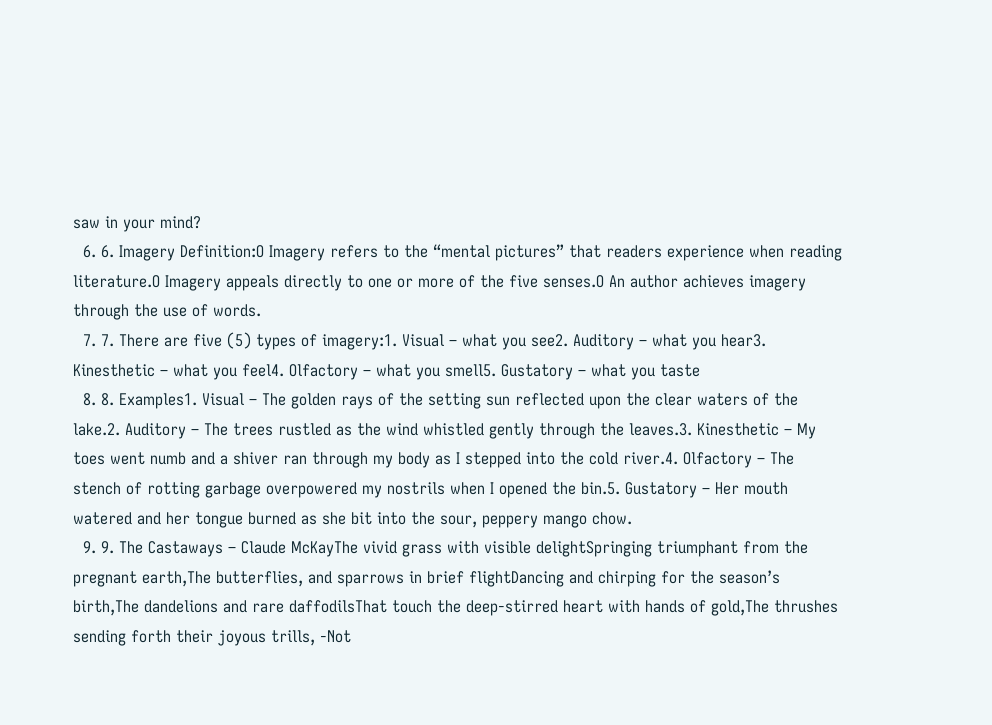saw in your mind?
  6. 6. Imagery Definition:O Imagery refers to the “mental pictures” that readers experience when reading literature.O Imagery appeals directly to one or more of the five senses.O An author achieves imagery through the use of words.
  7. 7. There are five (5) types of imagery:1. Visual – what you see2. Auditory – what you hear3. Kinesthetic – what you feel4. Olfactory – what you smell5. Gustatory – what you taste
  8. 8. Examples1. Visual – The golden rays of the setting sun reflected upon the clear waters of the lake.2. Auditory – The trees rustled as the wind whistled gently through the leaves.3. Kinesthetic – My toes went numb and a shiver ran through my body as I stepped into the cold river.4. Olfactory – The stench of rotting garbage overpowered my nostrils when I opened the bin.5. Gustatory – Her mouth watered and her tongue burned as she bit into the sour, peppery mango chow.
  9. 9. The Castaways – Claude McKayThe vivid grass with visible delightSpringing triumphant from the pregnant earth,The butterflies, and sparrows in brief flightDancing and chirping for the season’s birth,The dandelions and rare daffodilsThat touch the deep-stirred heart with hands of gold,The thrushes sending forth their joyous trills, -Not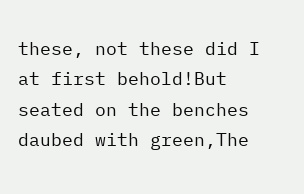these, not these did I at first behold!But seated on the benches daubed with green,The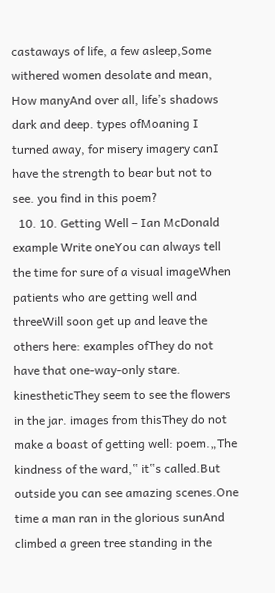castaways of life, a few asleep,Some withered women desolate and mean, How manyAnd over all, life’s shadows dark and deep. types ofMoaning I turned away, for misery imagery canI have the strength to bear but not to see. you find in this poem?
  10. 10. Getting Well – Ian McDonald example Write oneYou can always tell the time for sure of a visual imageWhen patients who are getting well and threeWill soon get up and leave the others here: examples ofThey do not have that one-way-only stare. kinestheticThey seem to see the flowers in the jar. images from thisThey do not make a boast of getting well: poem.„The kindness of the ward,‟ it‟s called.But outside you can see amazing scenes.One time a man ran in the glorious sunAnd climbed a green tree standing in the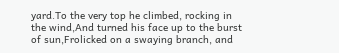yard.To the very top he climbed, rocking in the wind,And turned his face up to the burst of sun,Frolicked on a swaying branch, and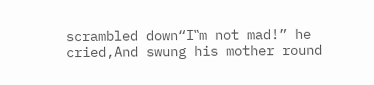scrambled down“I‟m not mad!” he cried,And swung his mother round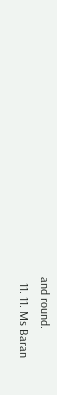and round.
  11. 11. Ms Baran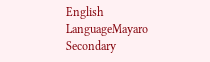English LanguageMayaro Secondary